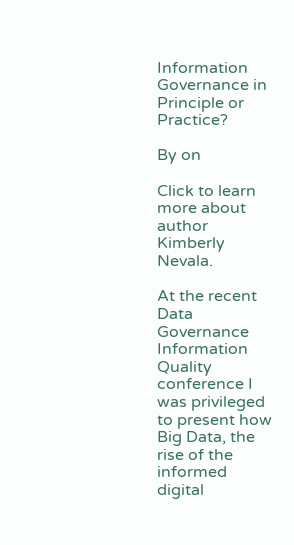Information Governance in Principle or Practice?

By on

Click to learn more about author Kimberly Nevala.

At the recent Data Governance Information Quality conference I was privileged to present how Big Data, the rise of the informed digital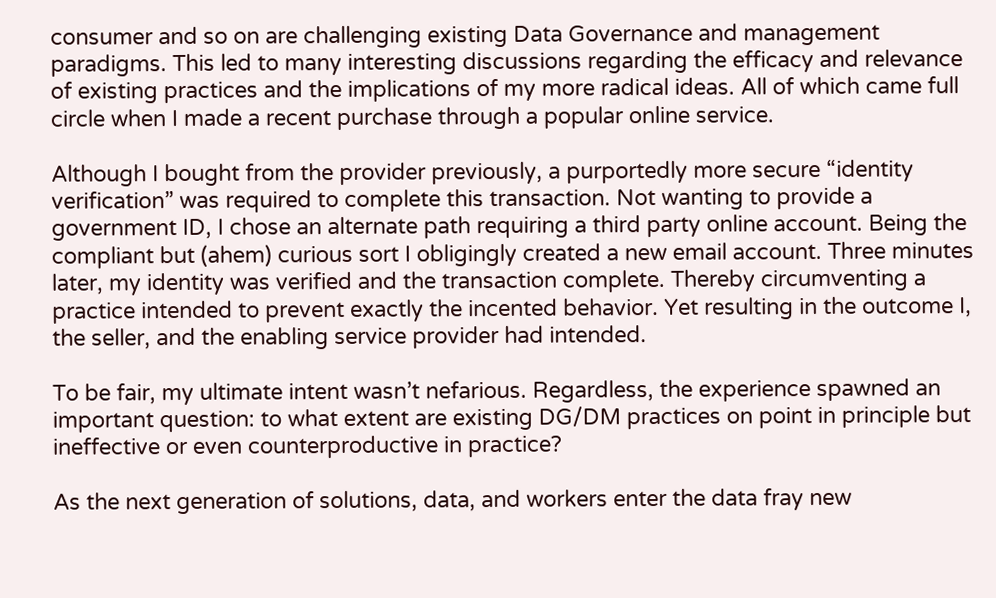consumer and so on are challenging existing Data Governance and management paradigms. This led to many interesting discussions regarding the efficacy and relevance of existing practices and the implications of my more radical ideas. All of which came full circle when I made a recent purchase through a popular online service.

Although I bought from the provider previously, a purportedly more secure “identity verification” was required to complete this transaction. Not wanting to provide a government ID, I chose an alternate path requiring a third party online account. Being the compliant but (ahem) curious sort I obligingly created a new email account. Three minutes later, my identity was verified and the transaction complete. Thereby circumventing a practice intended to prevent exactly the incented behavior. Yet resulting in the outcome I, the seller, and the enabling service provider had intended.

To be fair, my ultimate intent wasn’t nefarious. Regardless, the experience spawned an important question: to what extent are existing DG/DM practices on point in principle but ineffective or even counterproductive in practice?

As the next generation of solutions, data, and workers enter the data fray new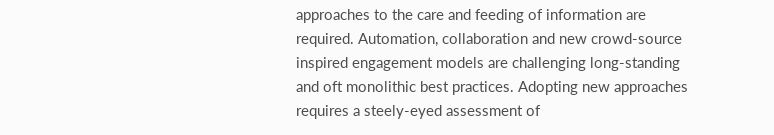approaches to the care and feeding of information are required. Automation, collaboration and new crowd-source inspired engagement models are challenging long-standing and oft monolithic best practices. Adopting new approaches requires a steely-eyed assessment of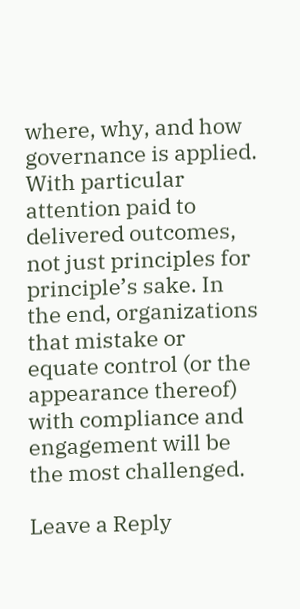where, why, and how governance is applied. With particular attention paid to delivered outcomes, not just principles for principle’s sake. In the end, organizations that mistake or equate control (or the appearance thereof) with compliance and engagement will be the most challenged.

Leave a Reply